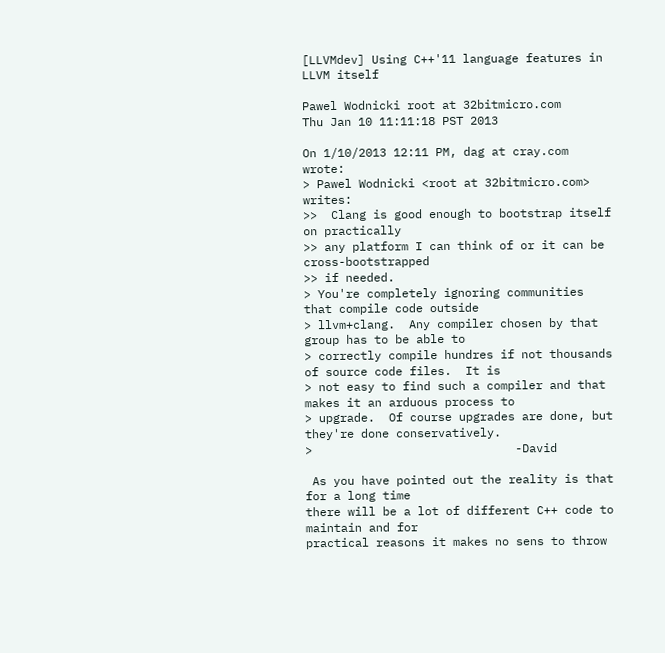[LLVMdev] Using C++'11 language features in LLVM itself

Pawel Wodnicki root at 32bitmicro.com
Thu Jan 10 11:11:18 PST 2013

On 1/10/2013 12:11 PM, dag at cray.com wrote:
> Pawel Wodnicki <root at 32bitmicro.com> writes:
>>  Clang is good enough to bootstrap itself on practically
>> any platform I can think of or it can be cross-bootstrapped
>> if needed.
> You're completely ignoring communities that compile code outside
> llvm+clang.  Any compiler chosen by that group has to be able to
> correctly compile hundres if not thousands of source code files.  It is
> not easy to find such a compiler and that makes it an arduous process to
> upgrade.  Of course upgrades are done, but they're done conservatively.
>                             -David

 As you have pointed out the reality is that for a long time
there will be a lot of different C++ code to maintain and for
practical reasons it makes no sens to throw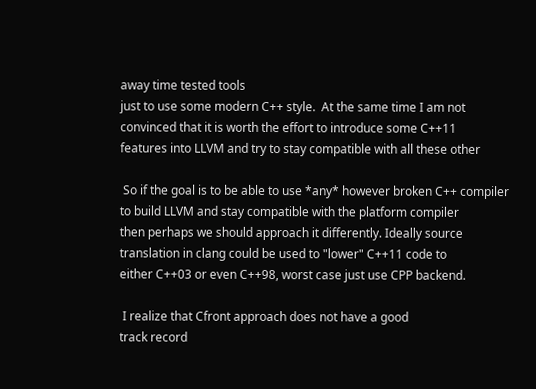away time tested tools
just to use some modern C++ style.  At the same time I am not
convinced that it is worth the effort to introduce some C++11
features into LLVM and try to stay compatible with all these other

 So if the goal is to be able to use *any* however broken C++ compiler
to build LLVM and stay compatible with the platform compiler
then perhaps we should approach it differently. Ideally source
translation in clang could be used to "lower" C++11 code to
either C++03 or even C++98, worst case just use CPP backend.

 I realize that Cfront approach does not have a good
track record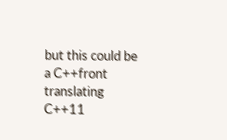but this could be a C++front translating
C++11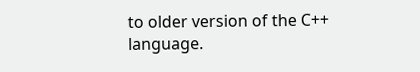to older version of the C++ language.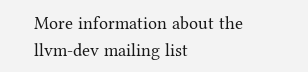More information about the llvm-dev mailing list